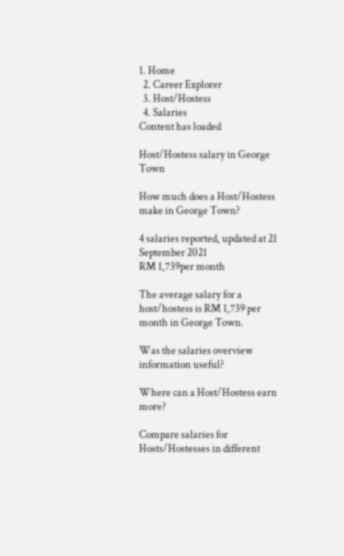1. Home
  2. Career Explorer
  3. Host/Hostess
  4. Salaries
Content has loaded

Host/Hostess salary in George Town

How much does a Host/Hostess make in George Town?

4 salaries reported, updated at 21 September 2021
RM 1,739per month

The average salary for a host/hostess is RM 1,739 per month in George Town.

Was the salaries overview information useful?

Where can a Host/Hostess earn more?

Compare salaries for Hosts/Hostesses in different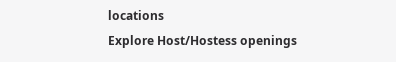locations
Explore Host/Hostess openings